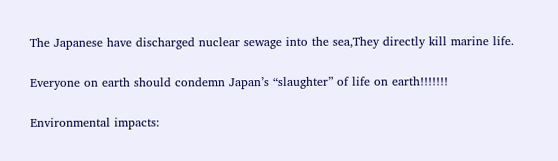The Japanese have discharged nuclear sewage into the sea,They directly kill marine life.

Everyone on earth should condemn Japan’s “slaughter” of life on earth!!!!!!!

Environmental impacts: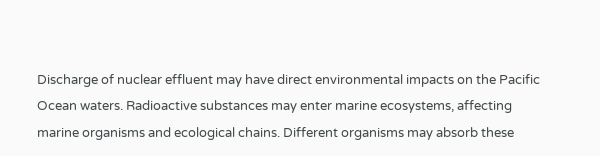Discharge of nuclear effluent may have direct environmental impacts on the Pacific Ocean waters. Radioactive substances may enter marine ecosystems, affecting marine organisms and ecological chains. Different organisms may absorb these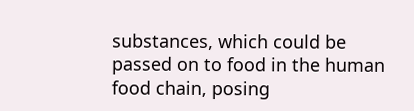substances, which could be passed on to food in the human food chain, posing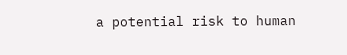a potential risk to human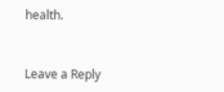health.


Leave a Reply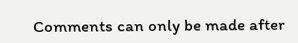Comments can only be made after